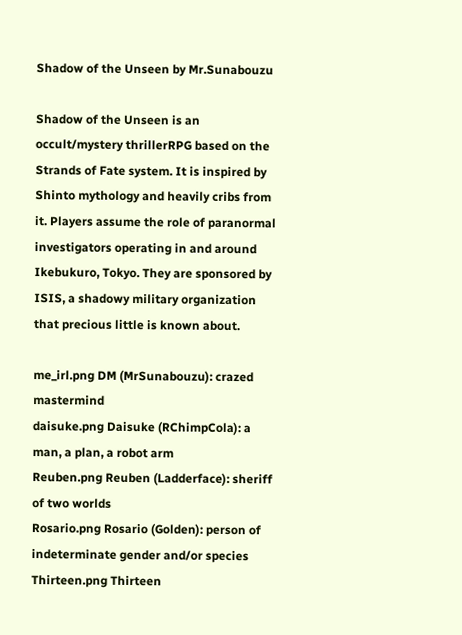Shadow of the Unseen by Mr.Sunabouzu

Shadow of the Unseen is an occult/mystery thrillerRPG based on the Strands of Fate system. It is inspired by Shinto mythology and heavily cribs from it. Players assume the role of paranormal investigators operating in and around Ikebukuro, Tokyo. They are sponsored by ISIS, a shadowy military organization that precious little is known about.

me_irl.png DM (MrSunabouzu): crazed mastermind
daisuke.png Daisuke (RChimpCola): a man, a plan, a robot arm
Reuben.png Reuben (Ladderface): sheriff of two worlds
Rosario.png Rosario (Golden): person of indeterminate gender and/or species
Thirteen.png Thirteen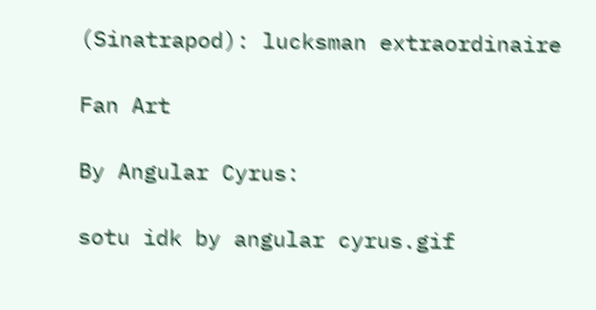(Sinatrapod): lucksman extraordinaire

Fan Art

By Angular Cyrus:

sotu idk by angular cyrus.gif